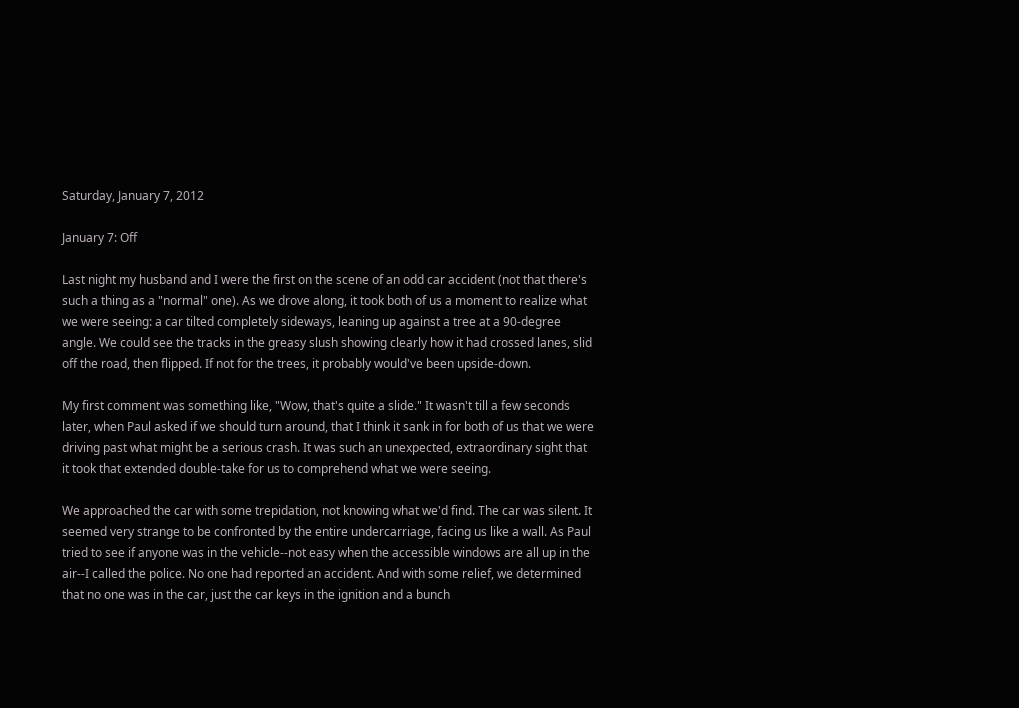Saturday, January 7, 2012

January 7: Off

Last night my husband and I were the first on the scene of an odd car accident (not that there's such a thing as a "normal" one). As we drove along, it took both of us a moment to realize what we were seeing: a car tilted completely sideways, leaning up against a tree at a 90-degree angle. We could see the tracks in the greasy slush showing clearly how it had crossed lanes, slid off the road, then flipped. If not for the trees, it probably would've been upside-down.

My first comment was something like, "Wow, that's quite a slide." It wasn't till a few seconds later, when Paul asked if we should turn around, that I think it sank in for both of us that we were driving past what might be a serious crash. It was such an unexpected, extraordinary sight that it took that extended double-take for us to comprehend what we were seeing.

We approached the car with some trepidation, not knowing what we'd find. The car was silent. It seemed very strange to be confronted by the entire undercarriage, facing us like a wall. As Paul tried to see if anyone was in the vehicle--not easy when the accessible windows are all up in the air--I called the police. No one had reported an accident. And with some relief, we determined that no one was in the car, just the car keys in the ignition and a bunch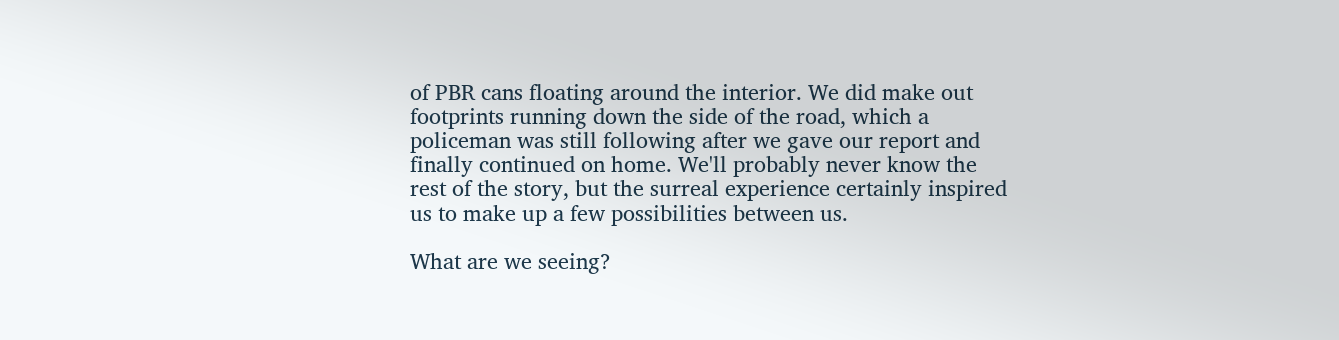of PBR cans floating around the interior. We did make out footprints running down the side of the road, which a policeman was still following after we gave our report and finally continued on home. We'll probably never know the rest of the story, but the surreal experience certainly inspired us to make up a few possibilities between us.

What are we seeing?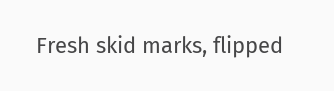Fresh skid marks, flipped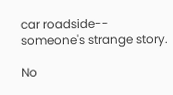car roadside--
someone's strange story.

No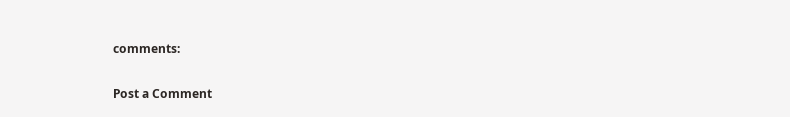comments:

Post a Comment